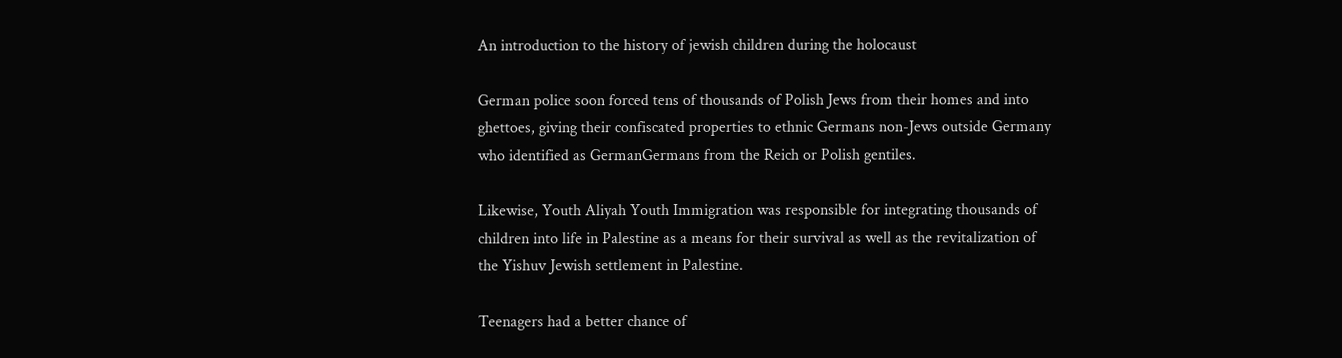An introduction to the history of jewish children during the holocaust

German police soon forced tens of thousands of Polish Jews from their homes and into ghettoes, giving their confiscated properties to ethnic Germans non-Jews outside Germany who identified as GermanGermans from the Reich or Polish gentiles.

Likewise, Youth Aliyah Youth Immigration was responsible for integrating thousands of children into life in Palestine as a means for their survival as well as the revitalization of the Yishuv Jewish settlement in Palestine.

Teenagers had a better chance of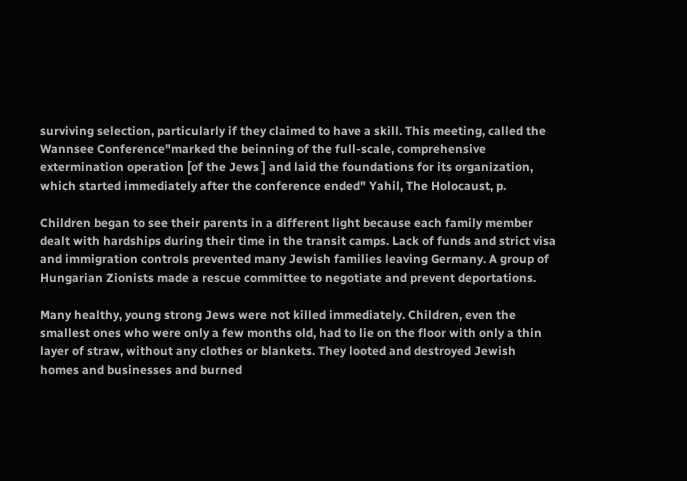surviving selection, particularly if they claimed to have a skill. This meeting, called the Wannsee Conference"marked the beinning of the full-scale, comprehensive extermination operation [of the Jews ] and laid the foundations for its organization, which started immediately after the conference ended" Yahil, The Holocaust, p.

Children began to see their parents in a different light because each family member dealt with hardships during their time in the transit camps. Lack of funds and strict visa and immigration controls prevented many Jewish families leaving Germany. A group of Hungarian Zionists made a rescue committee to negotiate and prevent deportations.

Many healthy, young strong Jews were not killed immediately. Children, even the smallest ones who were only a few months old, had to lie on the floor with only a thin layer of straw, without any clothes or blankets. They looted and destroyed Jewish homes and businesses and burned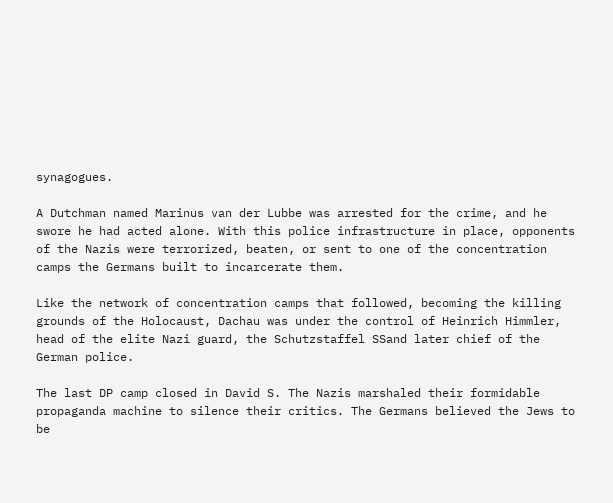synagogues.

A Dutchman named Marinus van der Lubbe was arrested for the crime, and he swore he had acted alone. With this police infrastructure in place, opponents of the Nazis were terrorized, beaten, or sent to one of the concentration camps the Germans built to incarcerate them.

Like the network of concentration camps that followed, becoming the killing grounds of the Holocaust, Dachau was under the control of Heinrich Himmler, head of the elite Nazi guard, the Schutzstaffel SSand later chief of the German police.

The last DP camp closed in David S. The Nazis marshaled their formidable propaganda machine to silence their critics. The Germans believed the Jews to be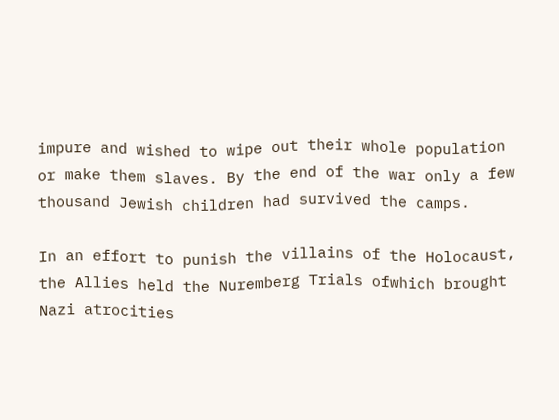impure and wished to wipe out their whole population or make them slaves. By the end of the war only a few thousand Jewish children had survived the camps.

In an effort to punish the villains of the Holocaust, the Allies held the Nuremberg Trials ofwhich brought Nazi atrocities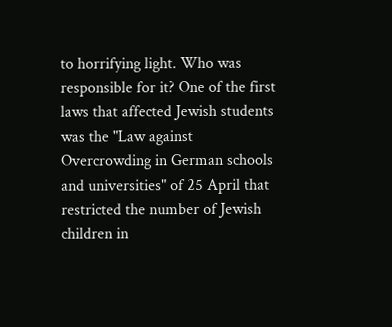to horrifying light. Who was responsible for it? One of the first laws that affected Jewish students was the "Law against Overcrowding in German schools and universities" of 25 April that restricted the number of Jewish children in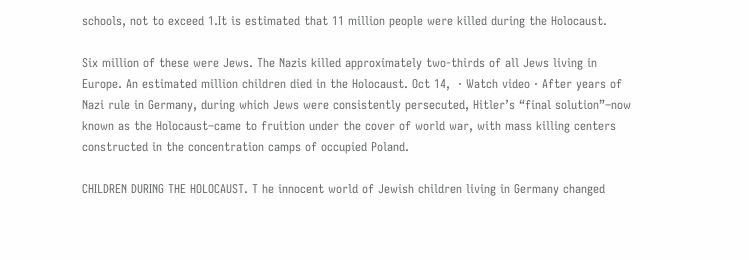schools, not to exceed 1.It is estimated that 11 million people were killed during the Holocaust.

Six million of these were Jews. The Nazis killed approximately two-thirds of all Jews living in Europe. An estimated million children died in the Holocaust. Oct 14,  · Watch video · After years of Nazi rule in Germany, during which Jews were consistently persecuted, Hitler’s “final solution”–now known as the Holocaust–came to fruition under the cover of world war, with mass killing centers constructed in the concentration camps of occupied Poland.

CHILDREN DURING THE HOLOCAUST. T he innocent world of Jewish children living in Germany changed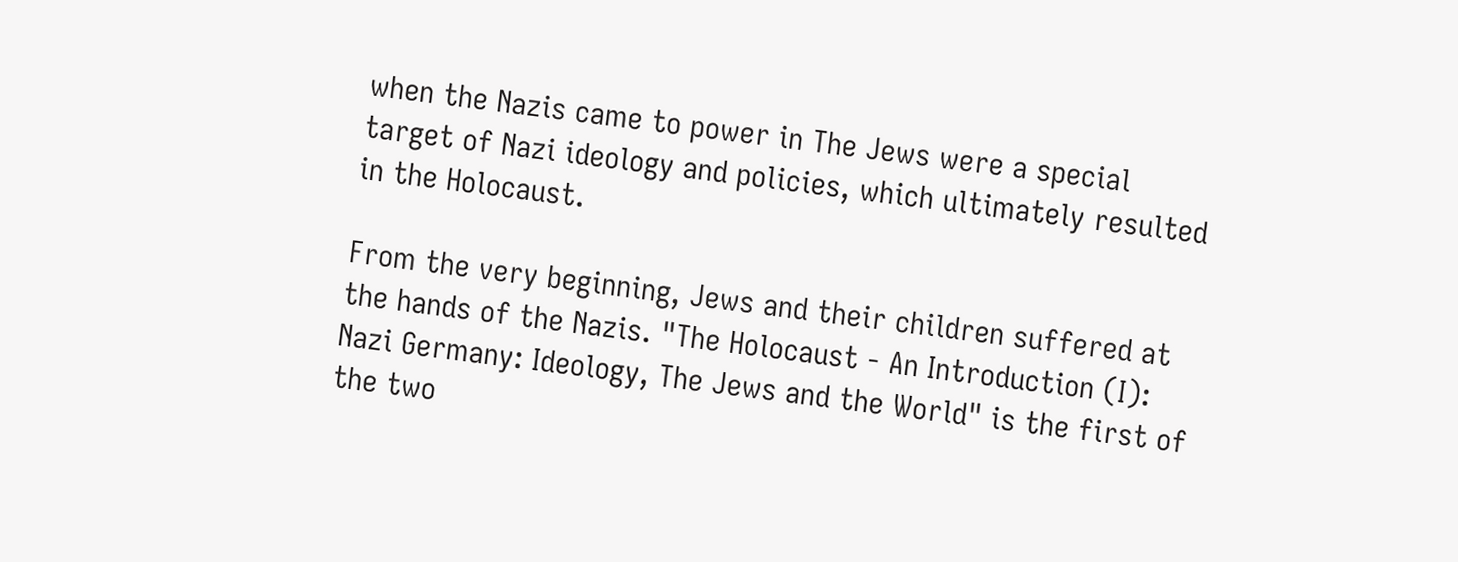when the Nazis came to power in The Jews were a special target of Nazi ideology and policies, which ultimately resulted in the Holocaust.

From the very beginning, Jews and their children suffered at the hands of the Nazis. "The Holocaust - An Introduction (I): Nazi Germany: Ideology, The Jews and the World" is the first of the two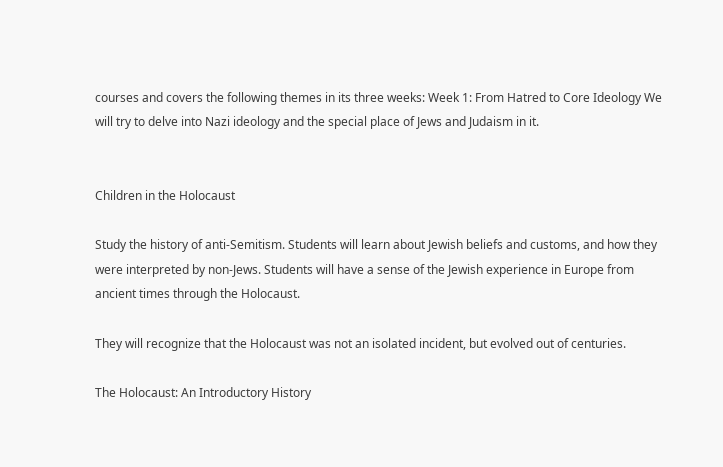courses and covers the following themes in its three weeks: Week 1: From Hatred to Core Ideology We will try to delve into Nazi ideology and the special place of Jews and Judaism in it.


Children in the Holocaust

Study the history of anti-Semitism. Students will learn about Jewish beliefs and customs, and how they were interpreted by non-Jews. Students will have a sense of the Jewish experience in Europe from ancient times through the Holocaust.

They will recognize that the Holocaust was not an isolated incident, but evolved out of centuries.

The Holocaust: An Introductory History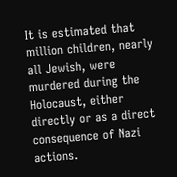It is estimated that million children, nearly all Jewish, were murdered during the Holocaust, either directly or as a direct consequence of Nazi actions.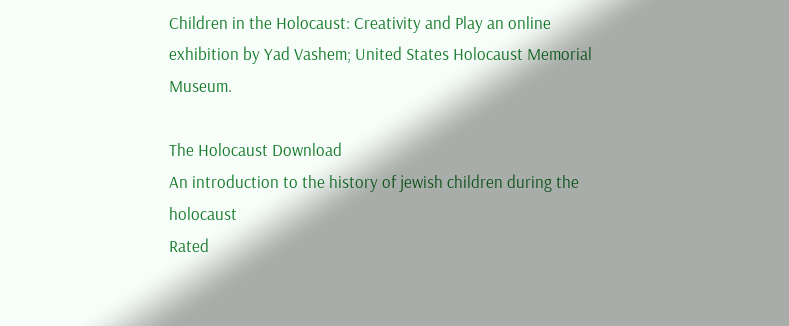Children in the Holocaust: Creativity and Play an online exhibition by Yad Vashem; United States Holocaust Memorial Museum.

The Holocaust Download
An introduction to the history of jewish children during the holocaust
Rated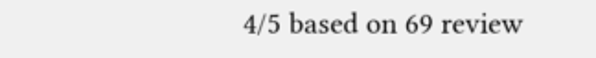4/5 based on 69 review